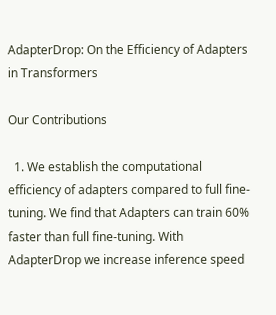AdapterDrop: On the Efficiency of Adapters in Transformers

Our Contributions

  1. We establish the computational efficiency of adapters compared to full fine-tuning. We find that Adapters can train 60% faster than full fine-tuning. With AdapterDrop we increase inference speed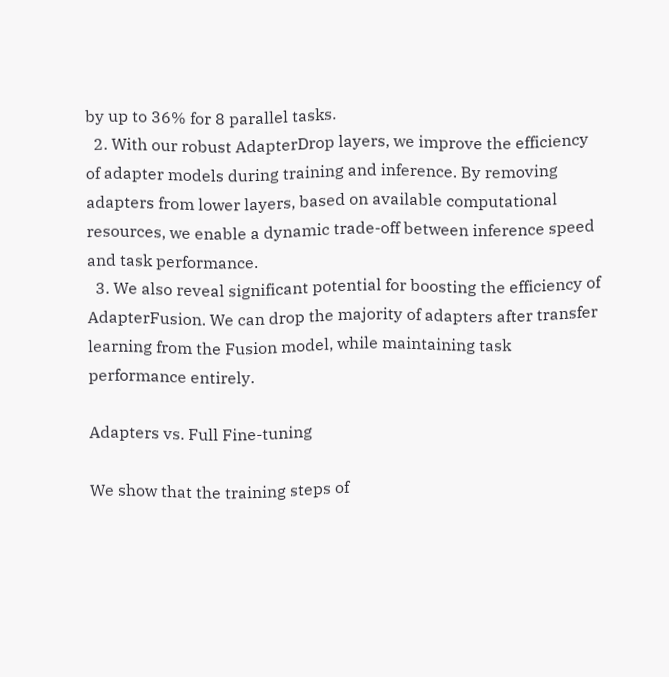by up to 36% for 8 parallel tasks.
  2. With our robust AdapterDrop layers, we improve the efficiency of adapter models during training and inference. By removing adapters from lower layers, based on available computational resources, we enable a dynamic trade-off between inference speed and task performance.
  3. We also reveal significant potential for boosting the efficiency of AdapterFusion. We can drop the majority of adapters after transfer learning from the Fusion model, while maintaining task performance entirely.

Adapters vs. Full Fine-tuning

We show that the training steps of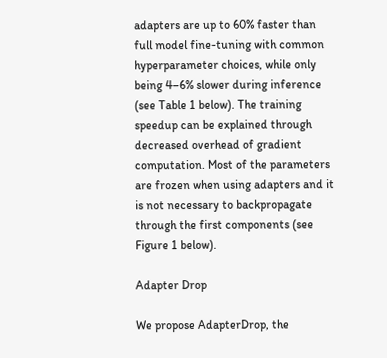adapters are up to 60% faster than full model fine-tuning with common hyperparameter choices, while only being 4–6% slower during inference (see Table 1 below). The training speedup can be explained through decreased overhead of gradient computation. Most of the parameters are frozen when using adapters and it is not necessary to backpropagate through the first components (see Figure 1 below).

Adapter Drop

We propose AdapterDrop, the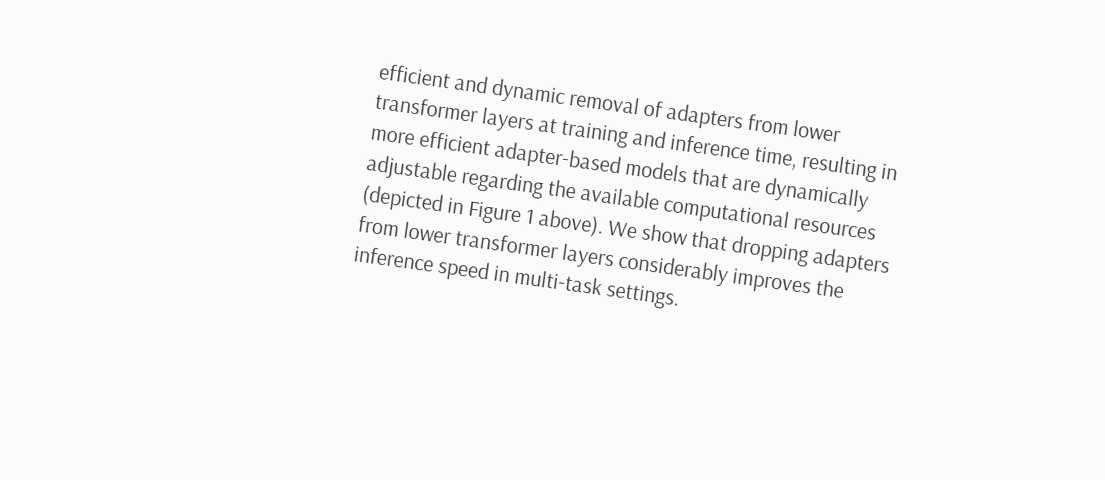efficient and dynamic removal of adapters from lower transformer layers at training and inference time, resulting in more efficient adapter-based models that are dynamically adjustable regarding the available computational resources (depicted in Figure 1 above). We show that dropping adapters from lower transformer layers considerably improves the inference speed in multi-task settings.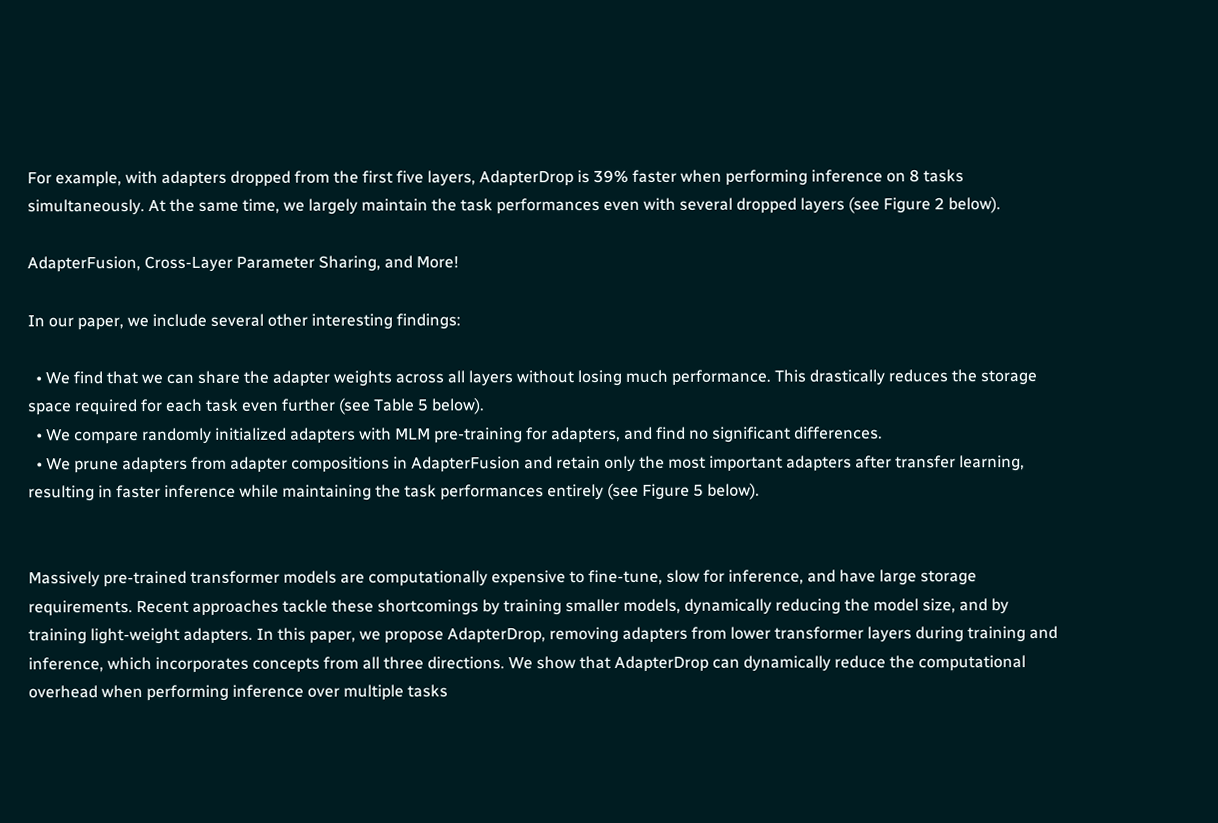For example, with adapters dropped from the first five layers, AdapterDrop is 39% faster when performing inference on 8 tasks simultaneously. At the same time, we largely maintain the task performances even with several dropped layers (see Figure 2 below).

AdapterFusion, Cross-Layer Parameter Sharing, and More!

In our paper, we include several other interesting findings:

  • We find that we can share the adapter weights across all layers without losing much performance. This drastically reduces the storage space required for each task even further (see Table 5 below).
  • We compare randomly initialized adapters with MLM pre-training for adapters, and find no significant differences.
  • We prune adapters from adapter compositions in AdapterFusion and retain only the most important adapters after transfer learning, resulting in faster inference while maintaining the task performances entirely (see Figure 5 below).


Massively pre-trained transformer models are computationally expensive to fine-tune, slow for inference, and have large storage requirements. Recent approaches tackle these shortcomings by training smaller models, dynamically reducing the model size, and by training light-weight adapters. In this paper, we propose AdapterDrop, removing adapters from lower transformer layers during training and inference, which incorporates concepts from all three directions. We show that AdapterDrop can dynamically reduce the computational overhead when performing inference over multiple tasks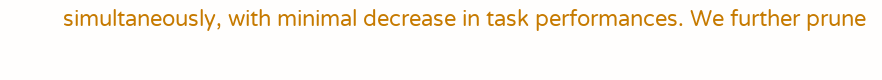simultaneously, with minimal decrease in task performances. We further prune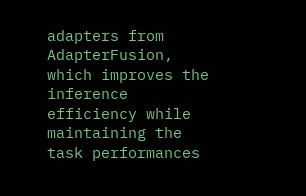adapters from AdapterFusion, which improves the inference efficiency while maintaining the task performances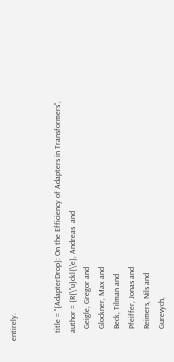entirely.


    title = "{AdapterDrop}: On the Efficiency of Adapters in Transformers",
    author = {R{\"u}ckl{\'e}, Andreas  and
      Geigle, Gregor and
      Glockner, Max and
      Beck, Tilman and
      Pfeiffer, Jonas and
      Reimers, Nils and
      Gurevych,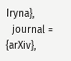Iryna},
  journal = {arXiv},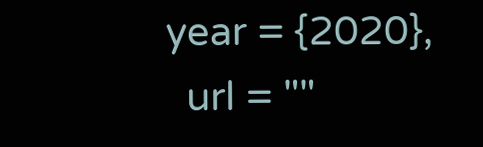year = {2020},
  url = ""